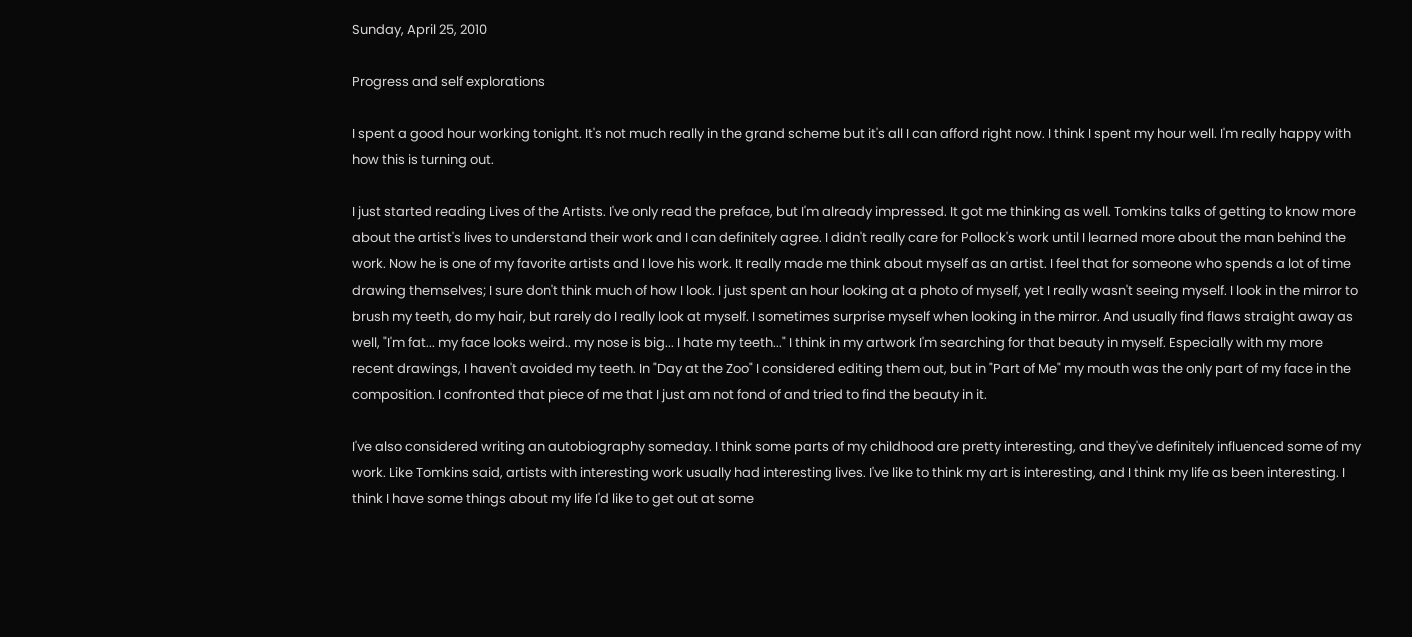Sunday, April 25, 2010

Progress and self explorations

I spent a good hour working tonight. It's not much really in the grand scheme but it's all I can afford right now. I think I spent my hour well. I'm really happy with how this is turning out.

I just started reading Lives of the Artists. I've only read the preface, but I'm already impressed. It got me thinking as well. Tomkins talks of getting to know more about the artist's lives to understand their work and I can definitely agree. I didn't really care for Pollock's work until I learned more about the man behind the work. Now he is one of my favorite artists and I love his work. It really made me think about myself as an artist. I feel that for someone who spends a lot of time drawing themselves; I sure don't think much of how I look. I just spent an hour looking at a photo of myself, yet I really wasn't seeing myself. I look in the mirror to brush my teeth, do my hair, but rarely do I really look at myself. I sometimes surprise myself when looking in the mirror. And usually find flaws straight away as well, "I'm fat... my face looks weird.. my nose is big... I hate my teeth..." I think in my artwork I'm searching for that beauty in myself. Especially with my more recent drawings, I haven't avoided my teeth. In "Day at the Zoo" I considered editing them out, but in "Part of Me" my mouth was the only part of my face in the composition. I confronted that piece of me that I just am not fond of and tried to find the beauty in it.

I've also considered writing an autobiography someday. I think some parts of my childhood are pretty interesting, and they've definitely influenced some of my work. Like Tomkins said, artists with interesting work usually had interesting lives. I've like to think my art is interesting, and I think my life as been interesting. I think I have some things about my life I'd like to get out at some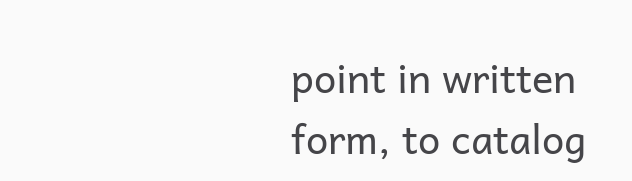point in written form, to catalog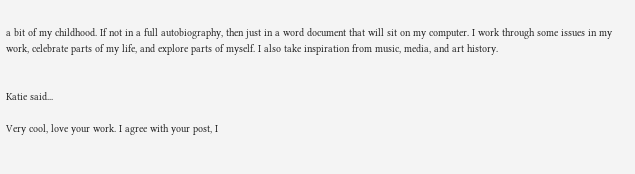a bit of my childhood. If not in a full autobiography, then just in a word document that will sit on my computer. I work through some issues in my work, celebrate parts of my life, and explore parts of myself. I also take inspiration from music, media, and art history.


Katie said...

Very cool, love your work. I agree with your post, I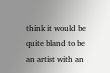think it would be quite bland to be an artist with an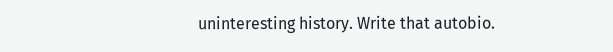uninteresting history. Write that autobio.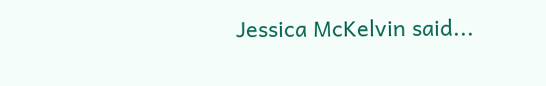Jessica McKelvin said...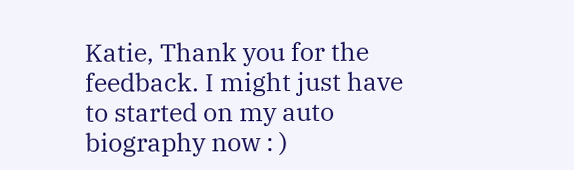Katie, Thank you for the feedback. I might just have to started on my auto biography now : )